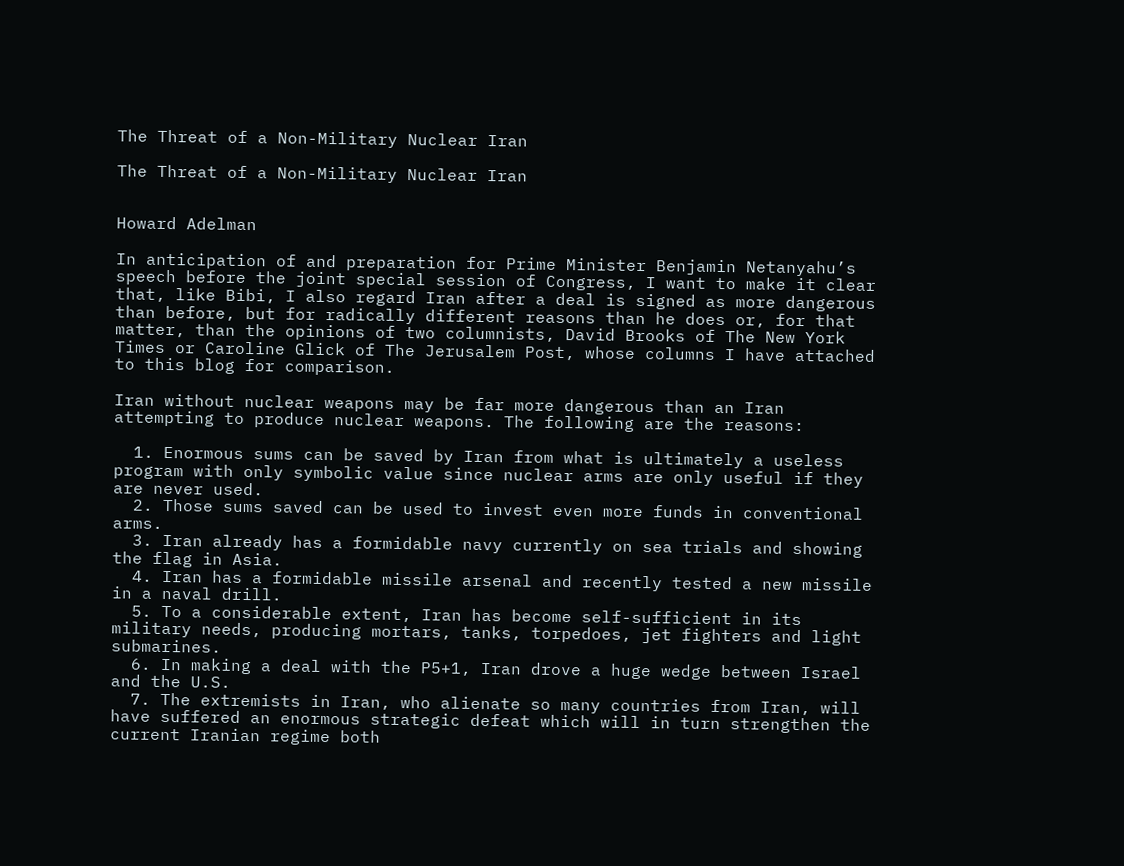The Threat of a Non-Military Nuclear Iran

The Threat of a Non-Military Nuclear Iran


Howard Adelman

In anticipation of and preparation for Prime Minister Benjamin Netanyahu’s speech before the joint special session of Congress, I want to make it clear that, like Bibi, I also regard Iran after a deal is signed as more dangerous than before, but for radically different reasons than he does or, for that matter, than the opinions of two columnists, David Brooks of The New York Times or Caroline Glick of The Jerusalem Post, whose columns I have attached to this blog for comparison.

Iran without nuclear weapons may be far more dangerous than an Iran attempting to produce nuclear weapons. The following are the reasons:

  1. Enormous sums can be saved by Iran from what is ultimately a useless program with only symbolic value since nuclear arms are only useful if they are never used.
  2. Those sums saved can be used to invest even more funds in conventional arms.
  3. Iran already has a formidable navy currently on sea trials and showing the flag in Asia.
  4. Iran has a formidable missile arsenal and recently tested a new missile in a naval drill.
  5. To a considerable extent, Iran has become self-sufficient in its military needs, producing mortars, tanks, torpedoes, jet fighters and light submarines.
  6. In making a deal with the P5+1, Iran drove a huge wedge between Israel and the U.S.
  7. The extremists in Iran, who alienate so many countries from Iran, will have suffered an enormous strategic defeat which will in turn strengthen the current Iranian regime both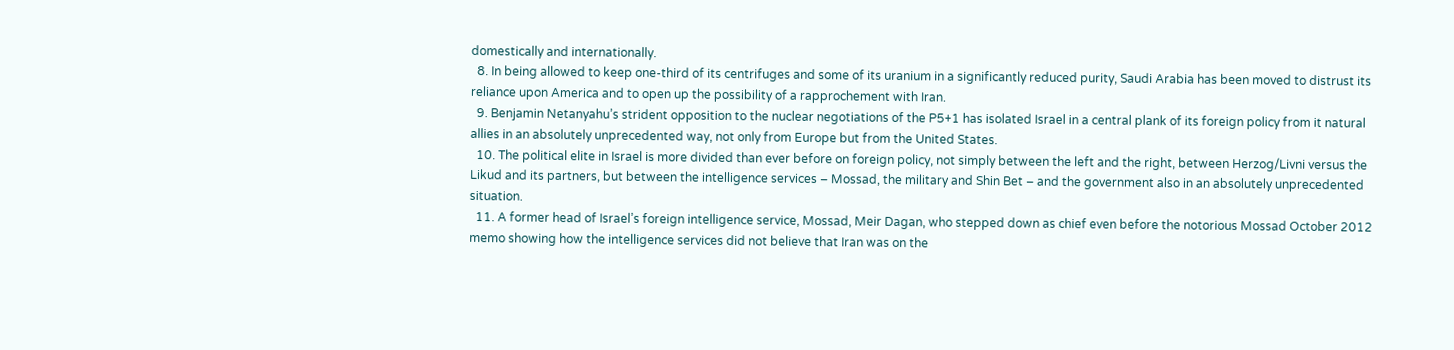domestically and internationally.
  8. In being allowed to keep one-third of its centrifuges and some of its uranium in a significantly reduced purity, Saudi Arabia has been moved to distrust its reliance upon America and to open up the possibility of a rapprochement with Iran.
  9. Benjamin Netanyahu’s strident opposition to the nuclear negotiations of the P5+1 has isolated Israel in a central plank of its foreign policy from it natural allies in an absolutely unprecedented way, not only from Europe but from the United States.
  10. The political elite in Israel is more divided than ever before on foreign policy, not simply between the left and the right, between Herzog/Livni versus the Likud and its partners, but between the intelligence services – Mossad, the military and Shin Bet – and the government also in an absolutely unprecedented situation.
  11. A former head of Israel’s foreign intelligence service, Mossad, Meir Dagan, who stepped down as chief even before the notorious Mossad October 2012 memo showing how the intelligence services did not believe that Iran was on the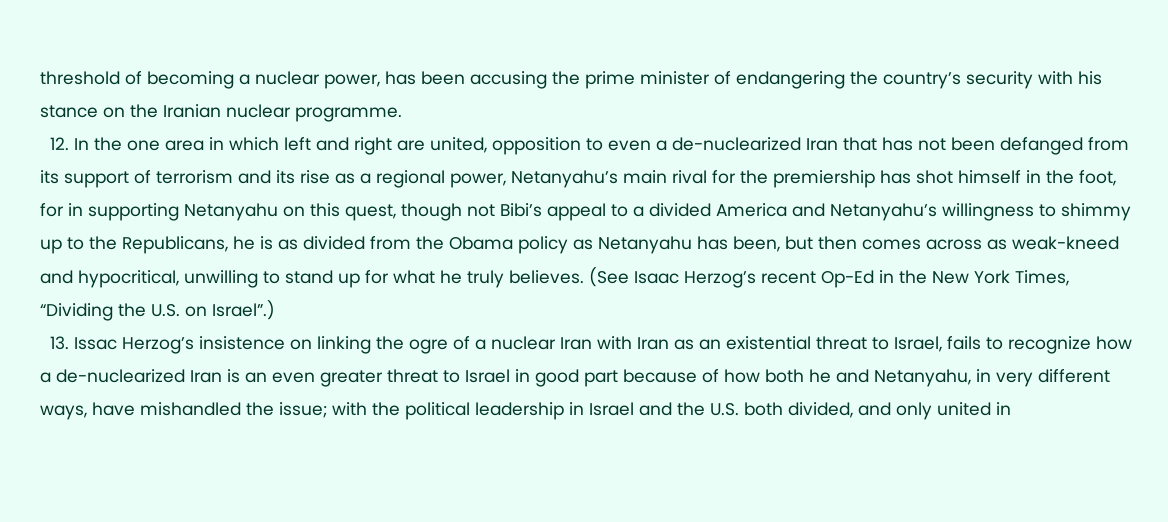threshold of becoming a nuclear power, has been accusing the prime minister of endangering the country’s security with his stance on the Iranian nuclear programme.
  12. In the one area in which left and right are united, opposition to even a de-nuclearized Iran that has not been defanged from its support of terrorism and its rise as a regional power, Netanyahu’s main rival for the premiership has shot himself in the foot, for in supporting Netanyahu on this quest, though not Bibi’s appeal to a divided America and Netanyahu’s willingness to shimmy up to the Republicans, he is as divided from the Obama policy as Netanyahu has been, but then comes across as weak-kneed and hypocritical, unwilling to stand up for what he truly believes. (See Isaac Herzog’s recent Op-Ed in the New York Times, “Dividing the U.S. on Israel”.)
  13. Issac Herzog’s insistence on linking the ogre of a nuclear Iran with Iran as an existential threat to Israel, fails to recognize how a de-nuclearized Iran is an even greater threat to Israel in good part because of how both he and Netanyahu, in very different ways, have mishandled the issue; with the political leadership in Israel and the U.S. both divided, and only united in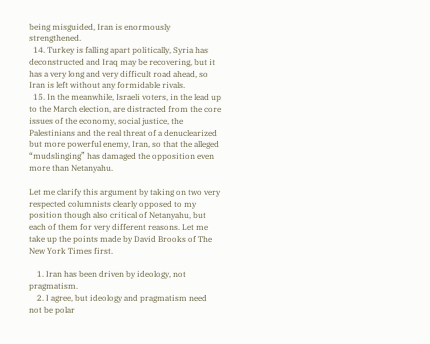being misguided, Iran is enormously strengthened.
  14. Turkey is falling apart politically, Syria has deconstructed and Iraq may be recovering, but it has a very long and very difficult road ahead, so Iran is left without any formidable rivals.
  15. In the meanwhile, Israeli voters, in the lead up to the March election, are distracted from the core issues of the economy, social justice, the Palestinians and the real threat of a denuclearized but more powerful enemy, Iran, so that the alleged “mudslinging” has damaged the opposition even more than Netanyahu.

Let me clarify this argument by taking on two very respected columnists clearly opposed to my position though also critical of Netanyahu, but each of them for very different reasons. Let me take up the points made by David Brooks of The New York Times first.

    1. Iran has been driven by ideology, not pragmatism.
    2. I agree, but ideology and pragmatism need not be polar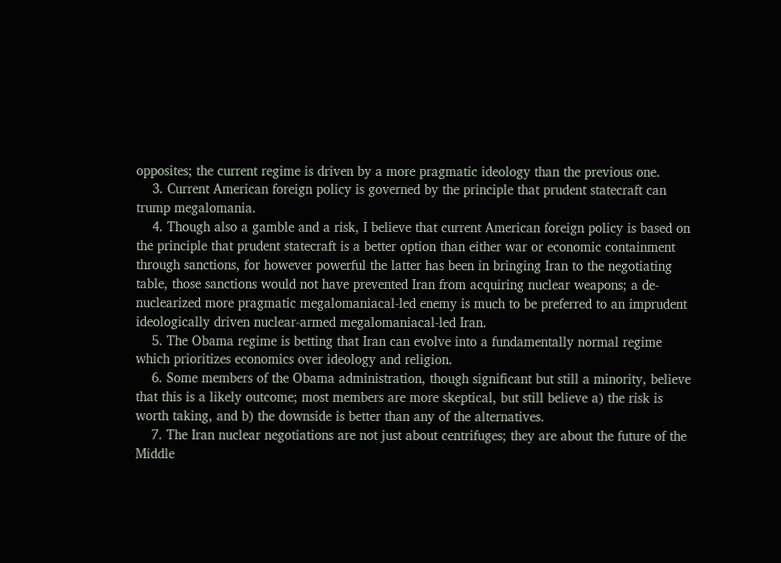opposites; the current regime is driven by a more pragmatic ideology than the previous one.
    3. Current American foreign policy is governed by the principle that prudent statecraft can trump megalomania.
    4. Though also a gamble and a risk, I believe that current American foreign policy is based on the principle that prudent statecraft is a better option than either war or economic containment through sanctions, for however powerful the latter has been in bringing Iran to the negotiating table, those sanctions would not have prevented Iran from acquiring nuclear weapons; a de-nuclearized more pragmatic megalomaniacal-led enemy is much to be preferred to an imprudent  ideologically driven nuclear-armed megalomaniacal-led Iran.
    5. The Obama regime is betting that Iran can evolve into a fundamentally normal regime which prioritizes economics over ideology and religion.
    6. Some members of the Obama administration, though significant but still a minority, believe that this is a likely outcome; most members are more skeptical, but still believe a) the risk is worth taking, and b) the downside is better than any of the alternatives.
    7. The Iran nuclear negotiations are not just about centrifuges; they are about the future of the Middle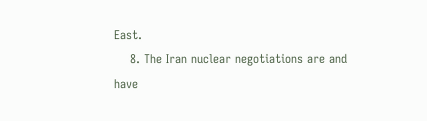East.
    8. The Iran nuclear negotiations are and have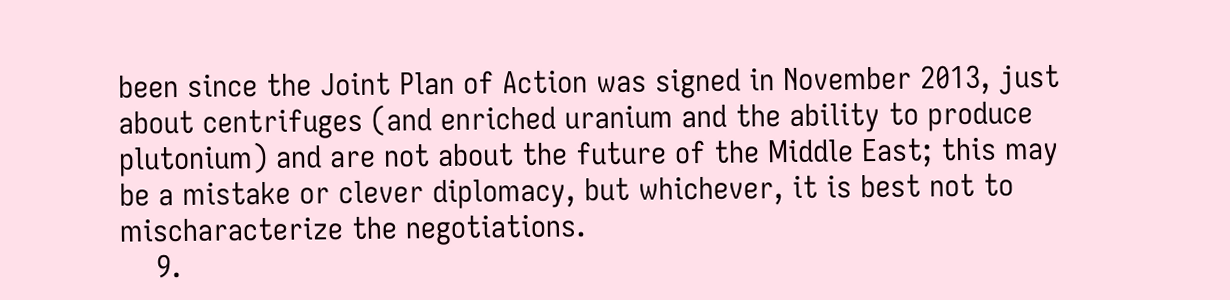been since the Joint Plan of Action was signed in November 2013, just about centrifuges (and enriched uranium and the ability to produce plutonium) and are not about the future of the Middle East; this may be a mistake or clever diplomacy, but whichever, it is best not to mischaracterize the negotiations.
    9.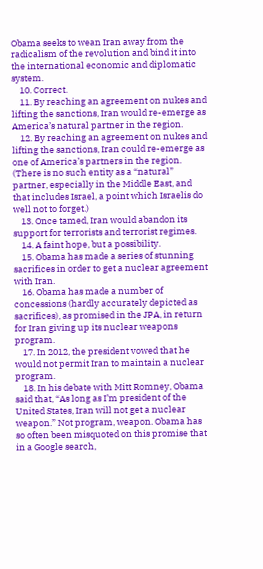Obama seeks to wean Iran away from the radicalism of the revolution and bind it into the international economic and diplomatic system.
    10. Correct.
    11. By reaching an agreement on nukes and lifting the sanctions, Iran would re-emerge as America’s natural partner in the region.
    12. By reaching an agreement on nukes and lifting the sanctions, Iran could re-emerge as one of America’s partners in the region. (There is no such entity as a “natural” partner, especially in the Middle East, and that includes Israel, a point which Israelis do well not to forget.)
    13. Once tamed, Iran would abandon its support for terrorists and terrorist regimes.
    14. A faint hope, but a possibility.
    15. Obama has made a series of stunning sacrifices in order to get a nuclear agreement with Iran.
    16. Obama has made a number of concessions (hardly accurately depicted as sacrifices), as promised in the JPA, in return for Iran giving up its nuclear weapons program.
    17. In 2012, the president vowed that he would not permit Iran to maintain a nuclear program.
    18. In his debate with Mitt Romney, Obama said that, “As long as I’m president of the United States, Iran will not get a nuclear weapon.” Not program, weapon. Obama has so often been misquoted on this promise that in a Google search,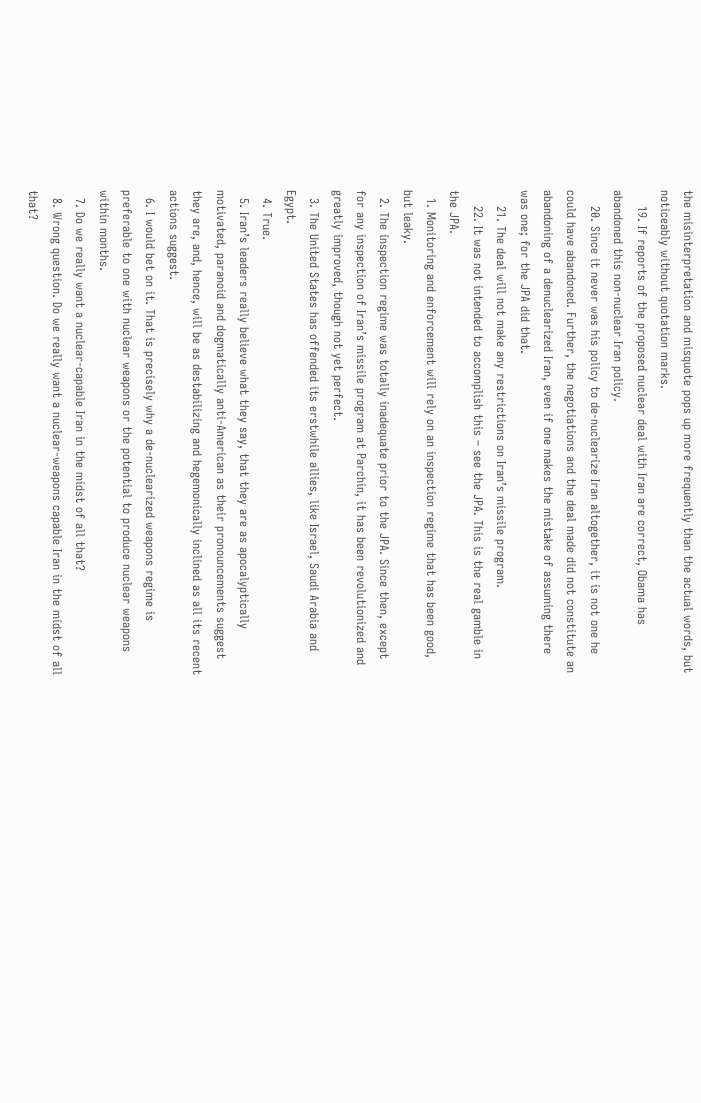the misinterpretation and misquote pops up more frequently than the actual words, but noticeably without quotation marks.
    19. If reports of the proposed nuclear deal with Iran are correct, Obama has abandoned this non-nuclear Iran policy.
    20. Since it never was his policy to de-nuclearize Iran altogether, it is not one he could have abandoned. Further, the negotiations and the deal made did not constitute an abandoning of a denuclearized Iran, even if one makes the mistake of assuming there was one; for the JPA did that.
    21. The deal will not make any restrictions on Iran’s missile program.
    22. It was not intended to accomplish this – see the JPA. This is the real gamble in the JPA.
  1. Monitoring and enforcement will rely on an inspection regime that has been good, but leaky.
  2. The inspection regime was totally inadequate prior to the JPA. Since then, except for any inspection of Iran’s missile program at Parchin, it has been revolutionized and greatly improved, though not yet perfect.
  3. The United States has offended its erstwhile allies, like Israel, Saudi Arabia and Egypt.
  4. True.
  5. Iran’s leaders really believe what they say, that they are as apocalyptically motivated, paranoid and dogmatically anti-American as their pronouncements suggest they are, and, hence, will be as destabilizing and hegemonically inclined as all its recent actions suggest.
  6. I would bet on it. That is precisely why a de-nuclearized weapons regime is preferable to one with nuclear weapons or the potential to produce nuclear weapons within months.
  7. Do we really want a nuclear-capable Iran in the midst of all that?
  8. Wrong question. Do we really want a nuclear-weapons capable Iran in the midst of all that?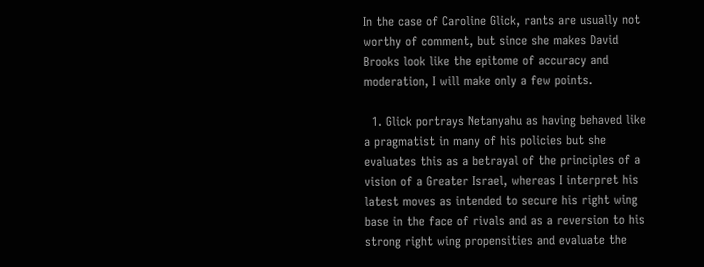In the case of Caroline Glick, rants are usually not worthy of comment, but since she makes David Brooks look like the epitome of accuracy and moderation, I will make only a few points.

  1. Glick portrays Netanyahu as having behaved like a pragmatist in many of his policies but she evaluates this as a betrayal of the principles of a vision of a Greater Israel, whereas I interpret his latest moves as intended to secure his right wing base in the face of rivals and as a reversion to his strong right wing propensities and evaluate the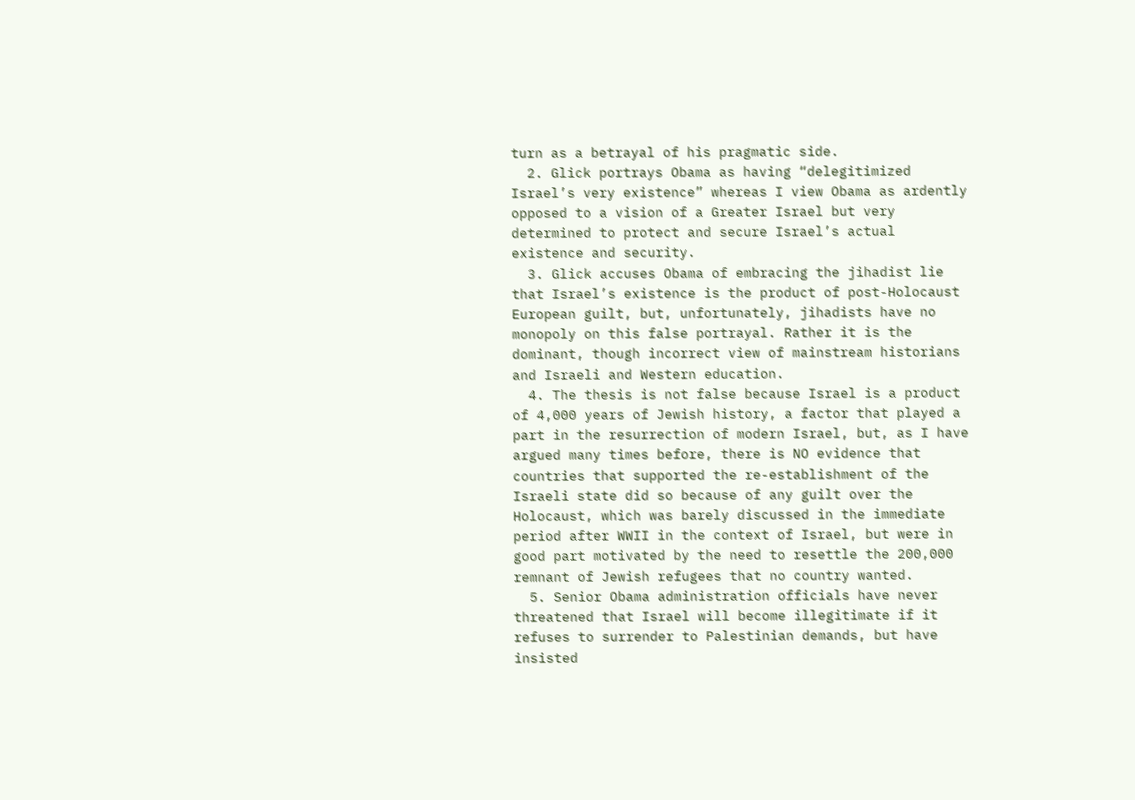turn as a betrayal of his pragmatic side.
  2. Glick portrays Obama as having “delegitimized Israel’s very existence” whereas I view Obama as ardently opposed to a vision of a Greater Israel but very determined to protect and secure Israel’s actual existence and security.
  3. Glick accuses Obama of embracing the jihadist lie that Israel’s existence is the product of post-Holocaust European guilt, but, unfortunately, jihadists have no monopoly on this false portrayal. Rather it is the dominant, though incorrect view of mainstream historians and Israeli and Western education.
  4. The thesis is not false because Israel is a product of 4,000 years of Jewish history, a factor that played a part in the resurrection of modern Israel, but, as I have argued many times before, there is NO evidence that countries that supported the re-establishment of the Israeli state did so because of any guilt over the Holocaust, which was barely discussed in the immediate period after WWII in the context of Israel, but were in good part motivated by the need to resettle the 200,000 remnant of Jewish refugees that no country wanted.
  5. Senior Obama administration officials have never threatened that Israel will become illegitimate if it refuses to surrender to Palestinian demands, but have insisted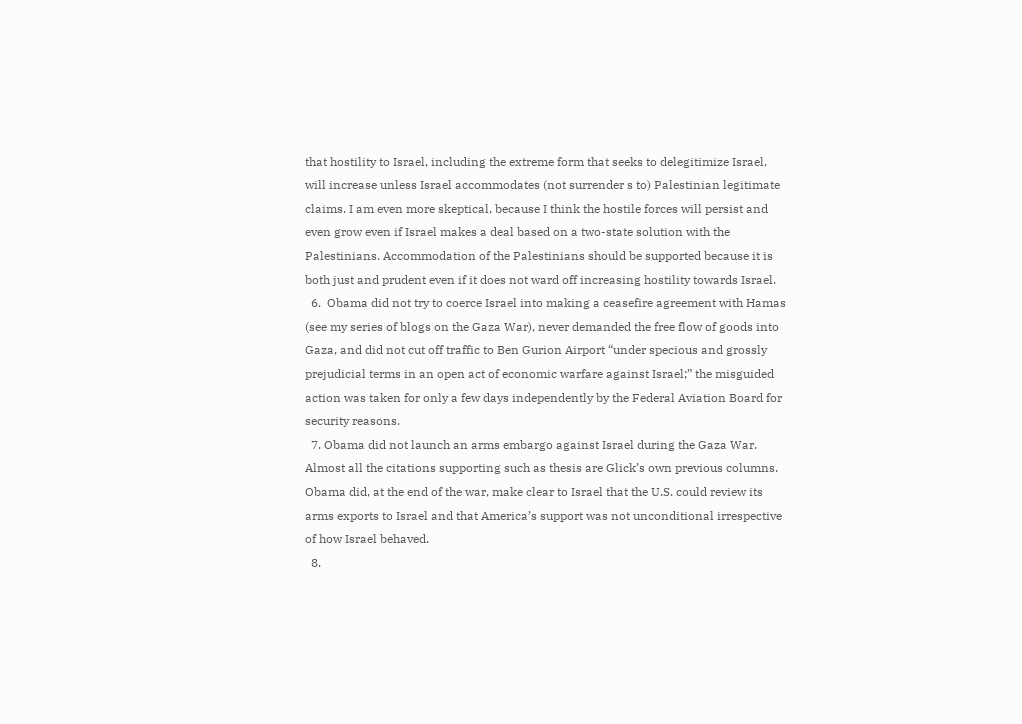that hostility to Israel, including the extreme form that seeks to delegitimize Israel, will increase unless Israel accommodates (not surrender s to) Palestinian legitimate claims. I am even more skeptical, because I think the hostile forces will persist and even grow even if Israel makes a deal based on a two-state solution with the Palestinians. Accommodation of the Palestinians should be supported because it is both just and prudent even if it does not ward off increasing hostility towards Israel.
  6.  Obama did not try to coerce Israel into making a ceasefire agreement with Hamas (see my series of blogs on the Gaza War), never demanded the free flow of goods into Gaza, and did not cut off traffic to Ben Gurion Airport “under specious and grossly prejudicial terms in an open act of economic warfare against Israel;” the misguided action was taken for only a few days independently by the Federal Aviation Board for security reasons.
  7. Obama did not launch an arms embargo against Israel during the Gaza War. Almost all the citations supporting such as thesis are Glick’s own previous columns. Obama did, at the end of the war, make clear to Israel that the U.S. could review its arms exports to Israel and that America’s support was not unconditional irrespective of how Israel behaved.
  8.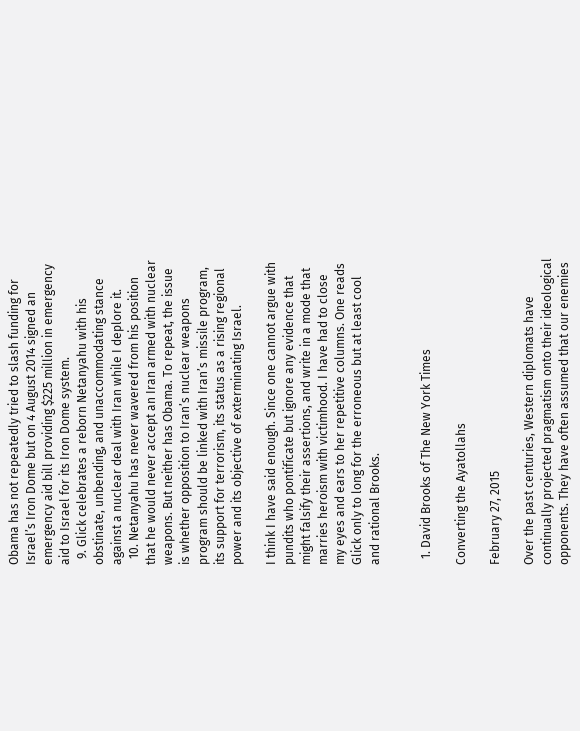Obama has not repeatedly tried to slash funding for Israel’s Iron Dome but on 4 August 2014 signed an emergency aid bill providing $225 million in emergency aid to Israel for its Iron Dome system.
  9. Glick celebrates a reborn Netanyahu with his obstinate, unbending, and unaccommodating stance against a nuclear deal with Iran while I deplore it.
  10. Netanyahu has never wavered from his position that he would never accept an Iran armed with nuclear weapons. But neither has Obama. To repeat, the issue is whether opposition to Iran’s nuclear weapons program should be linked with Iran’s missile program, its support for terrorism, its status as a rising regional power and its objective of exterminating Israel.

I think I have said enough. Since one cannot argue with pundits who pontificate but ignore any evidence that might falsify their assertions, and write in a mode that marries heroism with victimhood. I have had to close my eyes and ears to her repetitive columns. One reads Glick only to long for the erroneous but at least cool and rational Brooks.


  1. David Brooks of The New York Times

Converting the Ayatollahs

February 27, 2015

Over the past centuries, Western diplomats have continually projected pragmatism onto their ideological opponents. They have often assumed that our enemies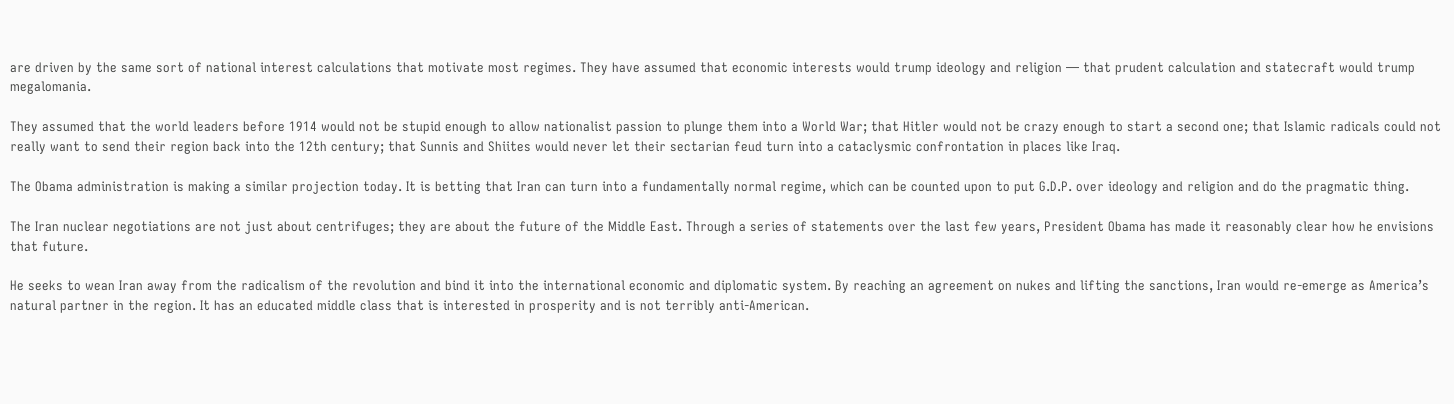are driven by the same sort of national interest calculations that motivate most regimes. They have assumed that economic interests would trump ideology and religion — that prudent calculation and statecraft would trump megalomania.

They assumed that the world leaders before 1914 would not be stupid enough to allow nationalist passion to plunge them into a World War; that Hitler would not be crazy enough to start a second one; that Islamic radicals could not really want to send their region back into the 12th century; that Sunnis and Shiites would never let their sectarian feud turn into a cataclysmic confrontation in places like Iraq.

The Obama administration is making a similar projection today. It is betting that Iran can turn into a fundamentally normal regime, which can be counted upon to put G.D.P. over ideology and religion and do the pragmatic thing.

The Iran nuclear negotiations are not just about centrifuges; they are about the future of the Middle East. Through a series of statements over the last few years, President Obama has made it reasonably clear how he envisions that future.

He seeks to wean Iran away from the radicalism of the revolution and bind it into the international economic and diplomatic system. By reaching an agreement on nukes and lifting the sanctions, Iran would re-emerge as America’s natural partner in the region. It has an educated middle class that is interested in prosperity and is not terribly anti-American.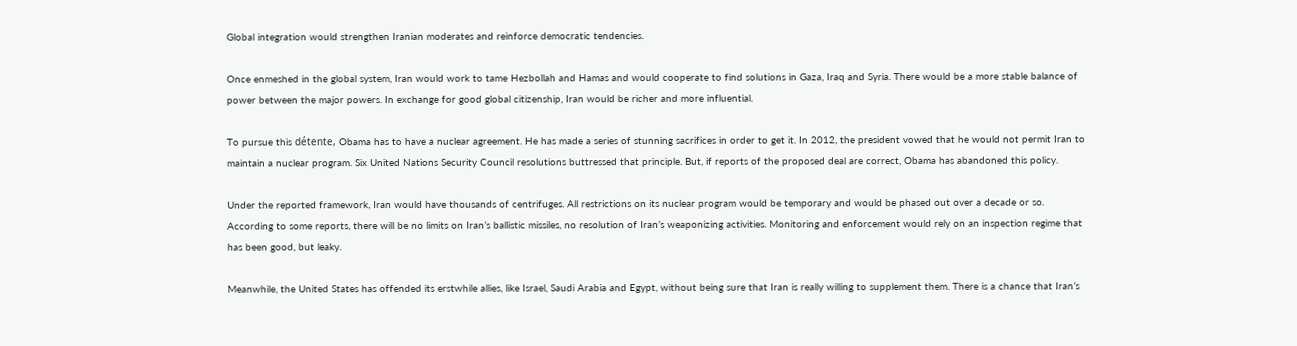Global integration would strengthen Iranian moderates and reinforce democratic tendencies.

Once enmeshed in the global system, Iran would work to tame Hezbollah and Hamas and would cooperate to find solutions in Gaza, Iraq and Syria. There would be a more stable balance of power between the major powers. In exchange for good global citizenship, Iran would be richer and more influential.

To pursue this détente, Obama has to have a nuclear agreement. He has made a series of stunning sacrifices in order to get it. In 2012, the president vowed that he would not permit Iran to maintain a nuclear program. Six United Nations Security Council resolutions buttressed that principle. But, if reports of the proposed deal are correct, Obama has abandoned this policy.

Under the reported framework, Iran would have thousands of centrifuges. All restrictions on its nuclear program would be temporary and would be phased out over a decade or so. According to some reports, there will be no limits on Iran’s ballistic missiles, no resolution of Iran’s weaponizing activities. Monitoring and enforcement would rely on an inspection regime that has been good, but leaky.

Meanwhile, the United States has offended its erstwhile allies, like Israel, Saudi Arabia and Egypt, without being sure that Iran is really willing to supplement them. There is a chance that Iran’s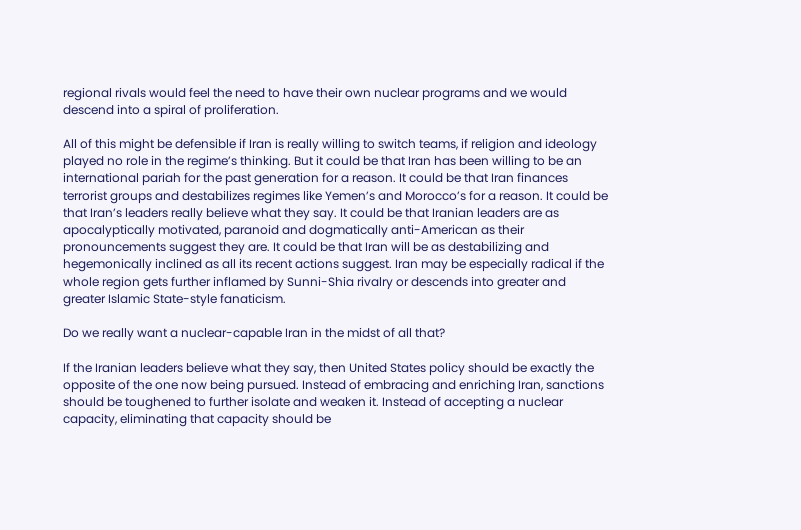regional rivals would feel the need to have their own nuclear programs and we would descend into a spiral of proliferation.

All of this might be defensible if Iran is really willing to switch teams, if religion and ideology played no role in the regime’s thinking. But it could be that Iran has been willing to be an international pariah for the past generation for a reason. It could be that Iran finances terrorist groups and destabilizes regimes like Yemen’s and Morocco’s for a reason. It could be that Iran’s leaders really believe what they say. It could be that Iranian leaders are as apocalyptically motivated, paranoid and dogmatically anti-American as their pronouncements suggest they are. It could be that Iran will be as destabilizing and hegemonically inclined as all its recent actions suggest. Iran may be especially radical if the whole region gets further inflamed by Sunni-Shia rivalry or descends into greater and greater Islamic State-style fanaticism.

Do we really want a nuclear-capable Iran in the midst of all that?

If the Iranian leaders believe what they say, then United States policy should be exactly the opposite of the one now being pursued. Instead of embracing and enriching Iran, sanctions should be toughened to further isolate and weaken it. Instead of accepting a nuclear capacity, eliminating that capacity should be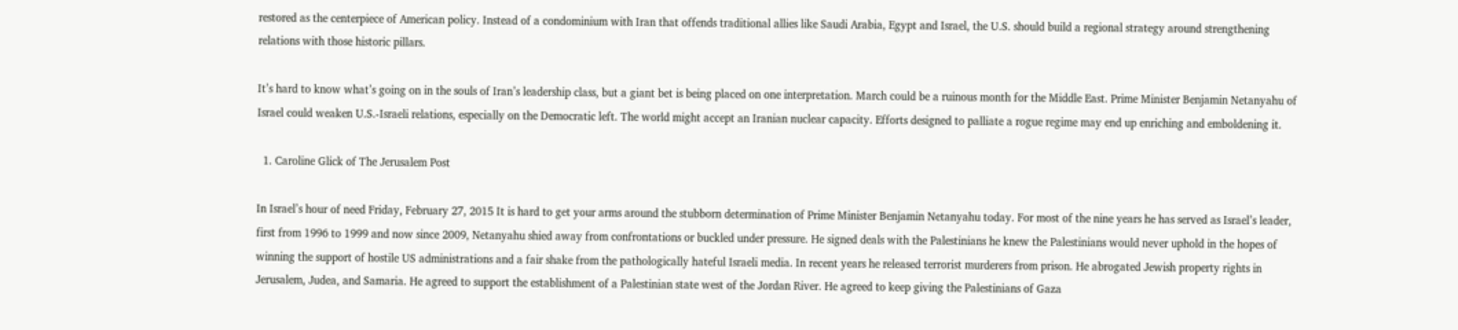restored as the centerpiece of American policy. Instead of a condominium with Iran that offends traditional allies like Saudi Arabia, Egypt and Israel, the U.S. should build a regional strategy around strengthening relations with those historic pillars.

It’s hard to know what’s going on in the souls of Iran’s leadership class, but a giant bet is being placed on one interpretation. March could be a ruinous month for the Middle East. Prime Minister Benjamin Netanyahu of Israel could weaken U.S.-Israeli relations, especially on the Democratic left. The world might accept an Iranian nuclear capacity. Efforts designed to palliate a rogue regime may end up enriching and emboldening it.

  1. Caroline Glick of The Jerusalem Post

In Israel’s hour of need Friday, February 27, 2015 It is hard to get your arms around the stubborn determination of Prime Minister Benjamin Netanyahu today. For most of the nine years he has served as Israel’s leader, first from 1996 to 1999 and now since 2009, Netanyahu shied away from confrontations or buckled under pressure. He signed deals with the Palestinians he knew the Palestinians would never uphold in the hopes of winning the support of hostile US administrations and a fair shake from the pathologically hateful Israeli media. In recent years he released terrorist murderers from prison. He abrogated Jewish property rights in Jerusalem, Judea, and Samaria. He agreed to support the establishment of a Palestinian state west of the Jordan River. He agreed to keep giving the Palestinians of Gaza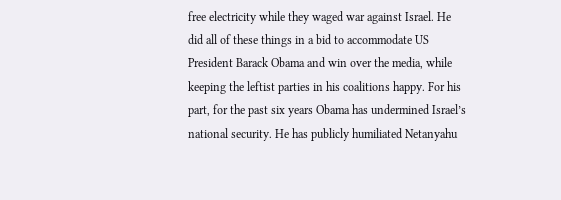free electricity while they waged war against Israel. He did all of these things in a bid to accommodate US President Barack Obama and win over the media, while keeping the leftist parties in his coalitions happy. For his part, for the past six years Obama has undermined Israel’s national security. He has publicly humiliated Netanyahu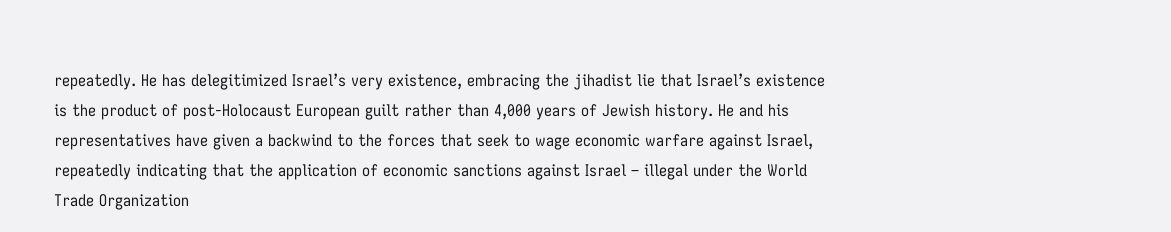repeatedly. He has delegitimized Israel’s very existence, embracing the jihadist lie that Israel’s existence is the product of post-Holocaust European guilt rather than 4,000 years of Jewish history. He and his representatives have given a backwind to the forces that seek to wage economic warfare against Israel, repeatedly indicating that the application of economic sanctions against Israel – illegal under the World Trade Organization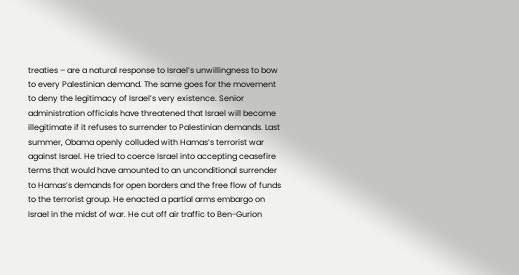treaties – are a natural response to Israel’s unwillingness to bow to every Palestinian demand. The same goes for the movement to deny the legitimacy of Israel’s very existence. Senior administration officials have threatened that Israel will become illegitimate if it refuses to surrender to Palestinian demands. Last summer, Obama openly colluded with Hamas’s terrorist war against Israel. He tried to coerce Israel into accepting ceasefire terms that would have amounted to an unconditional surrender to Hamas’s demands for open borders and the free flow of funds to the terrorist group. He enacted a partial arms embargo on Israel in the midst of war. He cut off air traffic to Ben-Gurion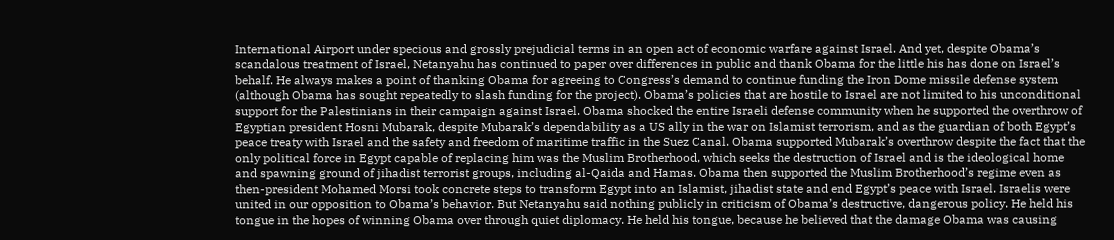International Airport under specious and grossly prejudicial terms in an open act of economic warfare against Israel. And yet, despite Obama’s scandalous treatment of Israel, Netanyahu has continued to paper over differences in public and thank Obama for the little his has done on Israel’s behalf. He always makes a point of thanking Obama for agreeing to Congress’s demand to continue funding the Iron Dome missile defense system (although Obama has sought repeatedly to slash funding for the project). Obama’s policies that are hostile to Israel are not limited to his unconditional support for the Palestinians in their campaign against Israel. Obama shocked the entire Israeli defense community when he supported the overthrow of Egyptian president Hosni Mubarak, despite Mubarak’s dependability as a US ally in the war on Islamist terrorism, and as the guardian of both Egypt’s peace treaty with Israel and the safety and freedom of maritime traffic in the Suez Canal. Obama supported Mubarak’s overthrow despite the fact that the only political force in Egypt capable of replacing him was the Muslim Brotherhood, which seeks the destruction of Israel and is the ideological home and spawning ground of jihadist terrorist groups, including al-Qaida and Hamas. Obama then supported the Muslim Brotherhood’s regime even as then-president Mohamed Morsi took concrete steps to transform Egypt into an Islamist, jihadist state and end Egypt’s peace with Israel. Israelis were united in our opposition to Obama’s behavior. But Netanyahu said nothing publicly in criticism of Obama’s destructive, dangerous policy. He held his tongue in the hopes of winning Obama over through quiet diplomacy. He held his tongue, because he believed that the damage Obama was causing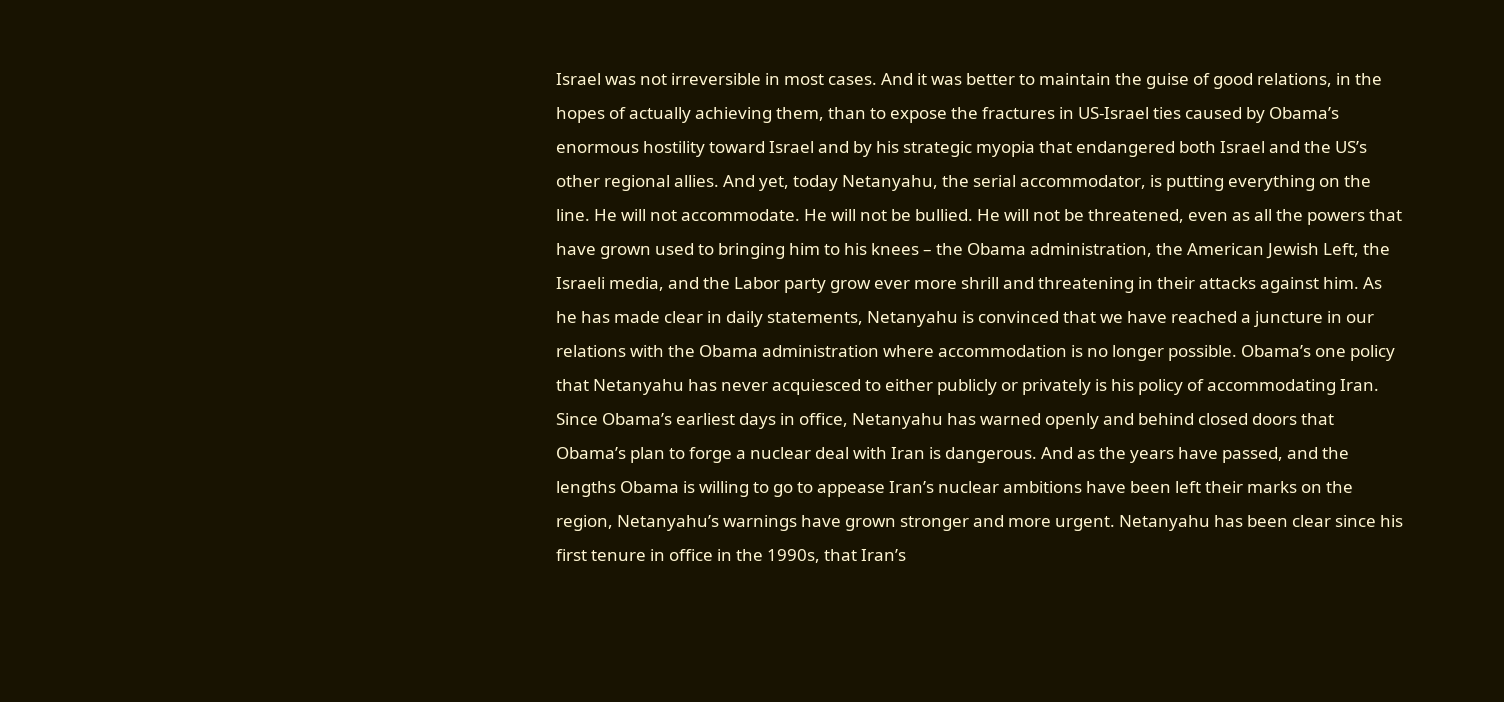Israel was not irreversible in most cases. And it was better to maintain the guise of good relations, in the hopes of actually achieving them, than to expose the fractures in US-Israel ties caused by Obama’s enormous hostility toward Israel and by his strategic myopia that endangered both Israel and the US’s other regional allies. And yet, today Netanyahu, the serial accommodator, is putting everything on the line. He will not accommodate. He will not be bullied. He will not be threatened, even as all the powers that have grown used to bringing him to his knees – the Obama administration, the American Jewish Left, the Israeli media, and the Labor party grow ever more shrill and threatening in their attacks against him. As he has made clear in daily statements, Netanyahu is convinced that we have reached a juncture in our relations with the Obama administration where accommodation is no longer possible. Obama’s one policy that Netanyahu has never acquiesced to either publicly or privately is his policy of accommodating Iran. Since Obama’s earliest days in office, Netanyahu has warned openly and behind closed doors that Obama’s plan to forge a nuclear deal with Iran is dangerous. And as the years have passed, and the lengths Obama is willing to go to appease Iran’s nuclear ambitions have been left their marks on the region, Netanyahu’s warnings have grown stronger and more urgent. Netanyahu has been clear since his first tenure in office in the 1990s, that Iran’s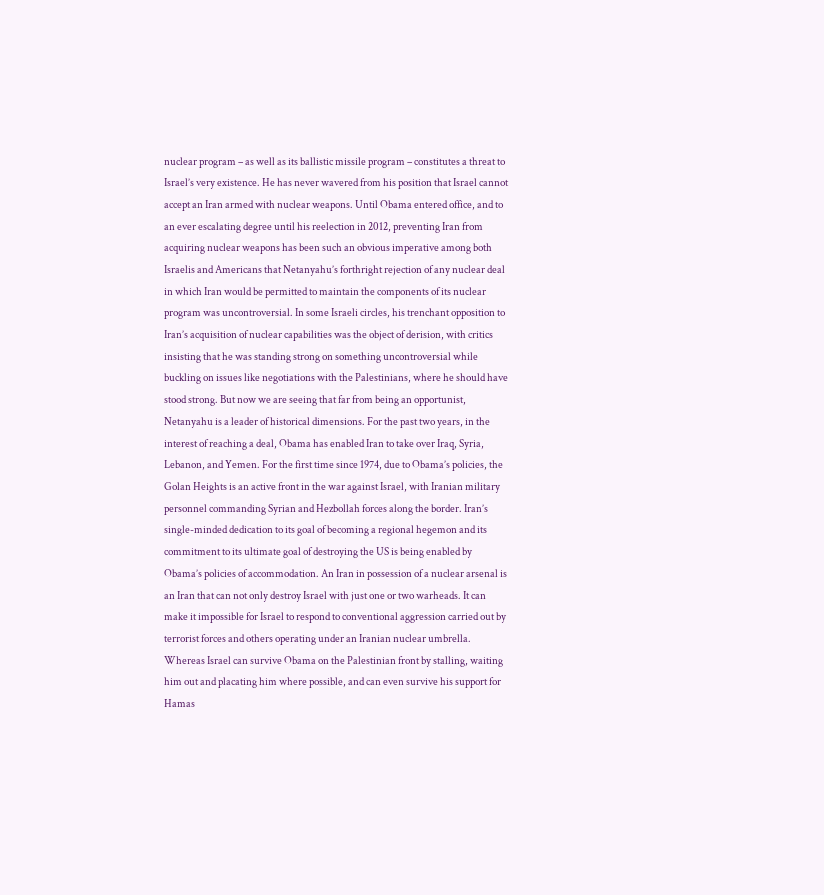nuclear program – as well as its ballistic missile program – constitutes a threat to Israel’s very existence. He has never wavered from his position that Israel cannot accept an Iran armed with nuclear weapons. Until Obama entered office, and to an ever escalating degree until his reelection in 2012, preventing Iran from acquiring nuclear weapons has been such an obvious imperative among both Israelis and Americans that Netanyahu’s forthright rejection of any nuclear deal in which Iran would be permitted to maintain the components of its nuclear program was uncontroversial. In some Israeli circles, his trenchant opposition to Iran’s acquisition of nuclear capabilities was the object of derision, with critics insisting that he was standing strong on something uncontroversial while buckling on issues like negotiations with the Palestinians, where he should have stood strong. But now we are seeing that far from being an opportunist, Netanyahu is a leader of historical dimensions. For the past two years, in the interest of reaching a deal, Obama has enabled Iran to take over Iraq, Syria, Lebanon, and Yemen. For the first time since 1974, due to Obama’s policies, the Golan Heights is an active front in the war against Israel, with Iranian military personnel commanding Syrian and Hezbollah forces along the border. Iran’s single-minded dedication to its goal of becoming a regional hegemon and its commitment to its ultimate goal of destroying the US is being enabled by Obama’s policies of accommodation. An Iran in possession of a nuclear arsenal is an Iran that can not only destroy Israel with just one or two warheads. It can make it impossible for Israel to respond to conventional aggression carried out by terrorist forces and others operating under an Iranian nuclear umbrella. Whereas Israel can survive Obama on the Palestinian front by stalling, waiting him out and placating him where possible, and can even survive his support for Hamas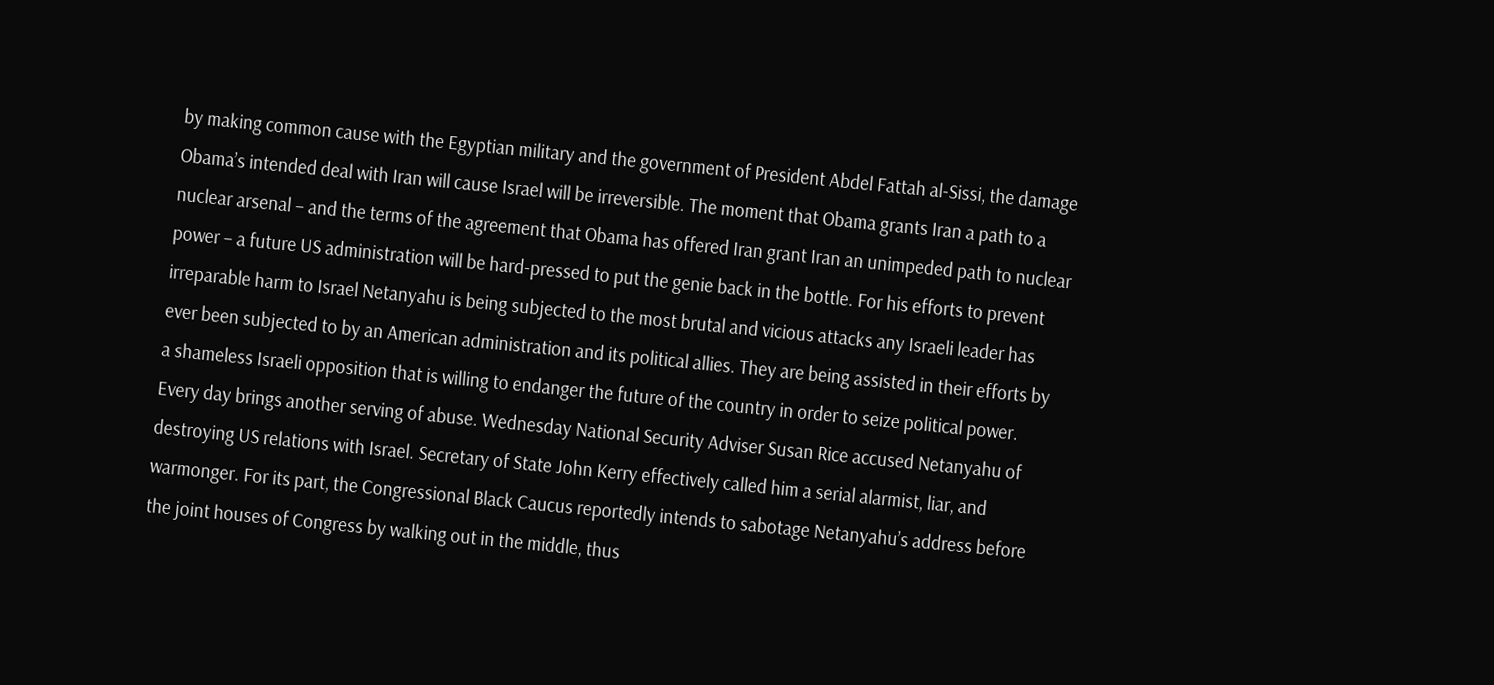by making common cause with the Egyptian military and the government of President Abdel Fattah al-Sissi, the damage Obama’s intended deal with Iran will cause Israel will be irreversible. The moment that Obama grants Iran a path to a nuclear arsenal – and the terms of the agreement that Obama has offered Iran grant Iran an unimpeded path to nuclear power – a future US administration will be hard-pressed to put the genie back in the bottle. For his efforts to prevent irreparable harm to Israel Netanyahu is being subjected to the most brutal and vicious attacks any Israeli leader has ever been subjected to by an American administration and its political allies. They are being assisted in their efforts by a shameless Israeli opposition that is willing to endanger the future of the country in order to seize political power. Every day brings another serving of abuse. Wednesday National Security Adviser Susan Rice accused Netanyahu of destroying US relations with Israel. Secretary of State John Kerry effectively called him a serial alarmist, liar, and warmonger. For its part, the Congressional Black Caucus reportedly intends to sabotage Netanyahu’s address before the joint houses of Congress by walking out in the middle, thus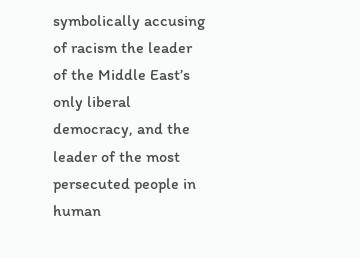symbolically accusing of racism the leader of the Middle East’s only liberal democracy, and the leader of the most persecuted people in human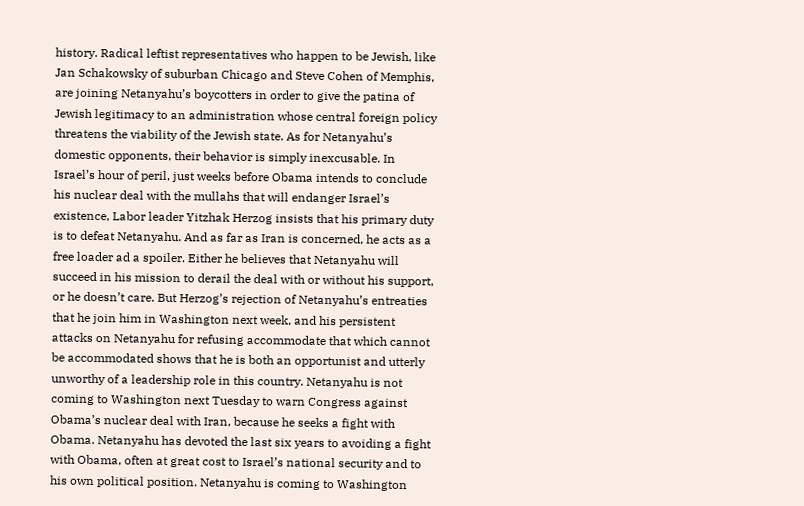history. Radical leftist representatives who happen to be Jewish, like Jan Schakowsky of suburban Chicago and Steve Cohen of Memphis, are joining Netanyahu’s boycotters in order to give the patina of Jewish legitimacy to an administration whose central foreign policy threatens the viability of the Jewish state. As for Netanyahu’s domestic opponents, their behavior is simply inexcusable. In Israel’s hour of peril, just weeks before Obama intends to conclude his nuclear deal with the mullahs that will endanger Israel’s existence, Labor leader Yitzhak Herzog insists that his primary duty is to defeat Netanyahu. And as far as Iran is concerned, he acts as a free loader ad a spoiler. Either he believes that Netanyahu will succeed in his mission to derail the deal with or without his support, or he doesn’t care. But Herzog’s rejection of Netanyahu’s entreaties that he join him in Washington next week, and his persistent attacks on Netanyahu for refusing accommodate that which cannot be accommodated shows that he is both an opportunist and utterly unworthy of a leadership role in this country. Netanyahu is not coming to Washington next Tuesday to warn Congress against Obama’s nuclear deal with Iran, because he seeks a fight with Obama. Netanyahu has devoted the last six years to avoiding a fight with Obama, often at great cost to Israel’s national security and to his own political position. Netanyahu is coming to Washington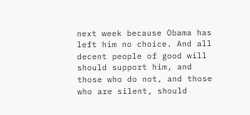next week because Obama has left him no choice. And all decent people of good will should support him, and those who do not, and those who are silent, should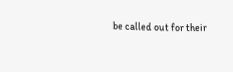be called out for their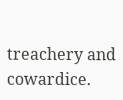treachery and cowardice.